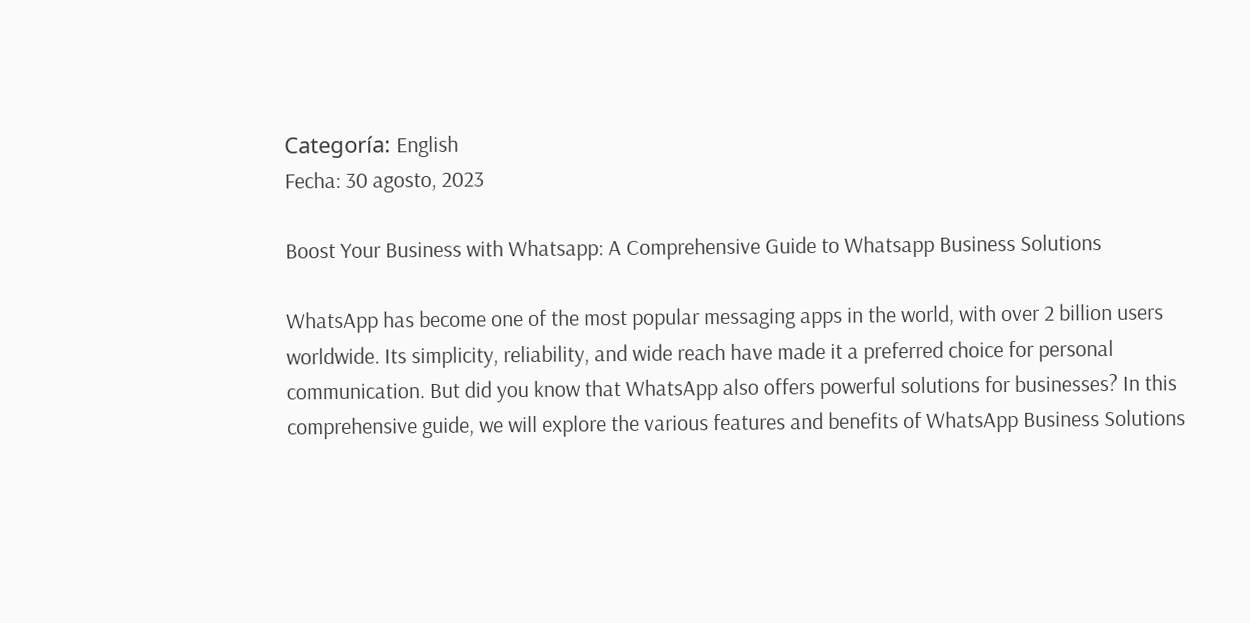Categoría: English
Fecha: 30 agosto, 2023

Boost Your Business with Whatsapp: A Comprehensive Guide to Whatsapp Business Solutions

WhatsApp has become one of the most popular messaging apps in the world, with over 2 billion users worldwide. Its simplicity, reliability, and wide reach have made it a preferred choice for personal communication. But did you know that WhatsApp also offers powerful solutions for businesses? In this comprehensive guide, we will explore the various features and benefits of WhatsApp Business Solutions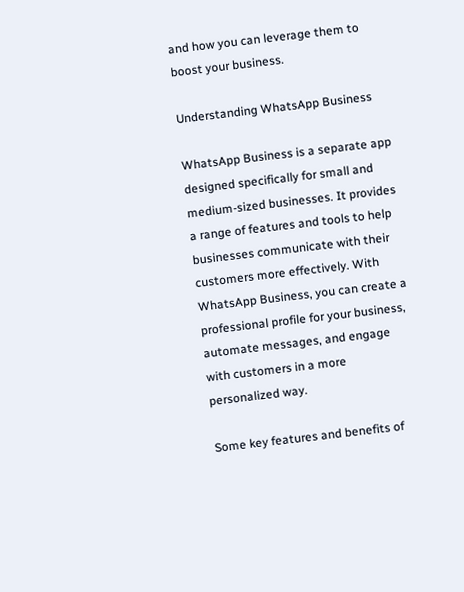and how you can leverage them to boost your business.

Understanding WhatsApp Business

WhatsApp Business is a separate app designed specifically for small and medium-sized businesses. It provides a range of features and tools to help businesses communicate with their customers more effectively. With WhatsApp Business, you can create a professional profile for your business, automate messages, and engage with customers in a more personalized way.

Some key features and benefits of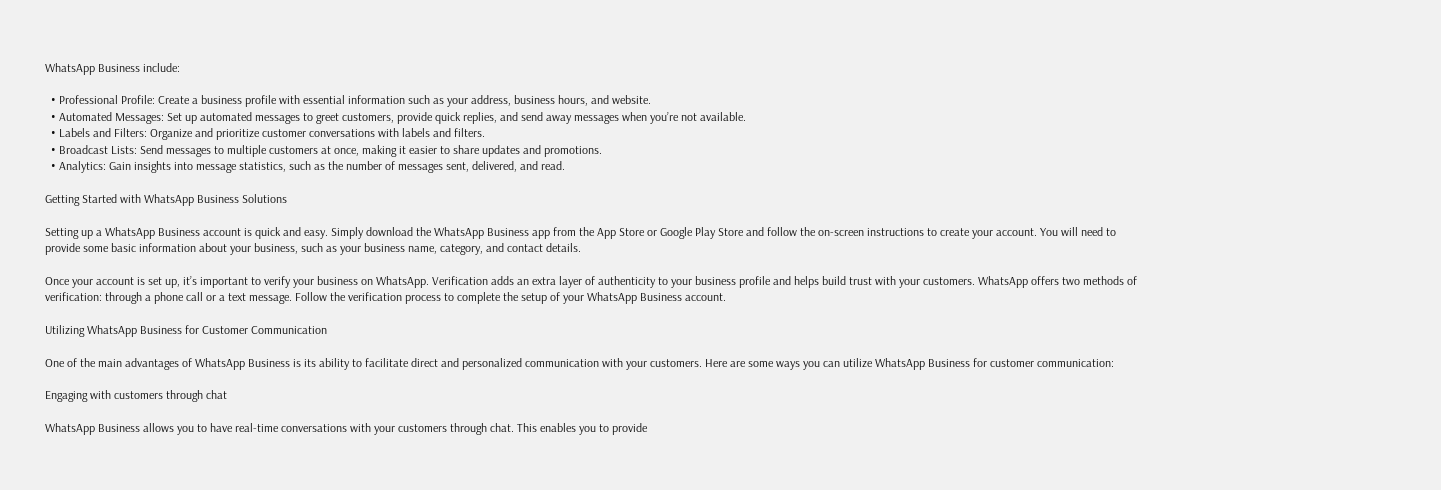WhatsApp Business include:

  • Professional Profile: Create a business profile with essential information such as your address, business hours, and website.
  • Automated Messages: Set up automated messages to greet customers, provide quick replies, and send away messages when you’re not available.
  • Labels and Filters: Organize and prioritize customer conversations with labels and filters.
  • Broadcast Lists: Send messages to multiple customers at once, making it easier to share updates and promotions.
  • Analytics: Gain insights into message statistics, such as the number of messages sent, delivered, and read.

Getting Started with WhatsApp Business Solutions

Setting up a WhatsApp Business account is quick and easy. Simply download the WhatsApp Business app from the App Store or Google Play Store and follow the on-screen instructions to create your account. You will need to provide some basic information about your business, such as your business name, category, and contact details.

Once your account is set up, it’s important to verify your business on WhatsApp. Verification adds an extra layer of authenticity to your business profile and helps build trust with your customers. WhatsApp offers two methods of verification: through a phone call or a text message. Follow the verification process to complete the setup of your WhatsApp Business account.

Utilizing WhatsApp Business for Customer Communication

One of the main advantages of WhatsApp Business is its ability to facilitate direct and personalized communication with your customers. Here are some ways you can utilize WhatsApp Business for customer communication:

Engaging with customers through chat

WhatsApp Business allows you to have real-time conversations with your customers through chat. This enables you to provide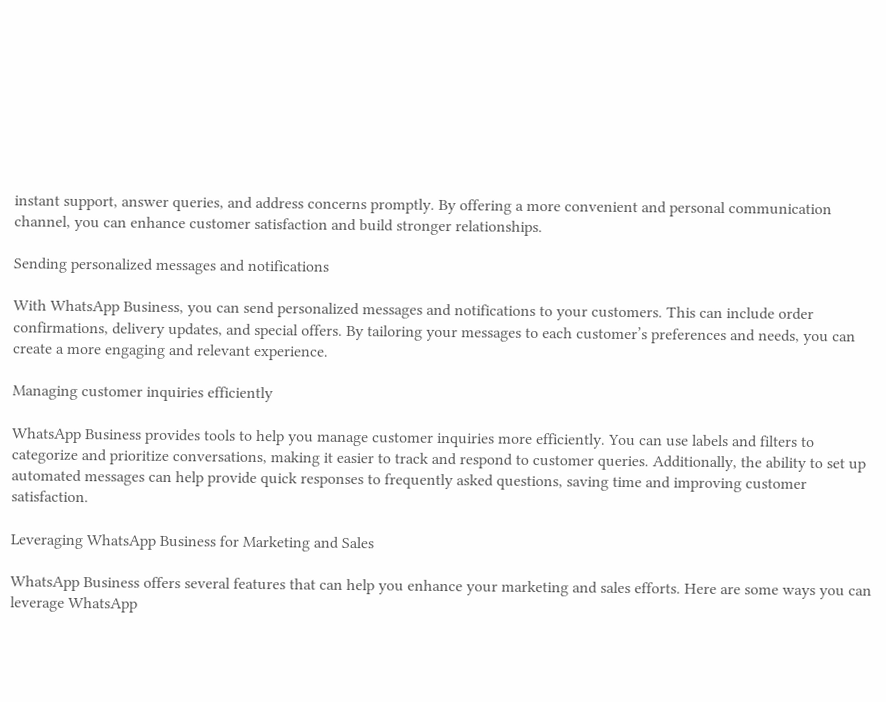instant support, answer queries, and address concerns promptly. By offering a more convenient and personal communication channel, you can enhance customer satisfaction and build stronger relationships.

Sending personalized messages and notifications

With WhatsApp Business, you can send personalized messages and notifications to your customers. This can include order confirmations, delivery updates, and special offers. By tailoring your messages to each customer’s preferences and needs, you can create a more engaging and relevant experience.

Managing customer inquiries efficiently

WhatsApp Business provides tools to help you manage customer inquiries more efficiently. You can use labels and filters to categorize and prioritize conversations, making it easier to track and respond to customer queries. Additionally, the ability to set up automated messages can help provide quick responses to frequently asked questions, saving time and improving customer satisfaction.

Leveraging WhatsApp Business for Marketing and Sales

WhatsApp Business offers several features that can help you enhance your marketing and sales efforts. Here are some ways you can leverage WhatsApp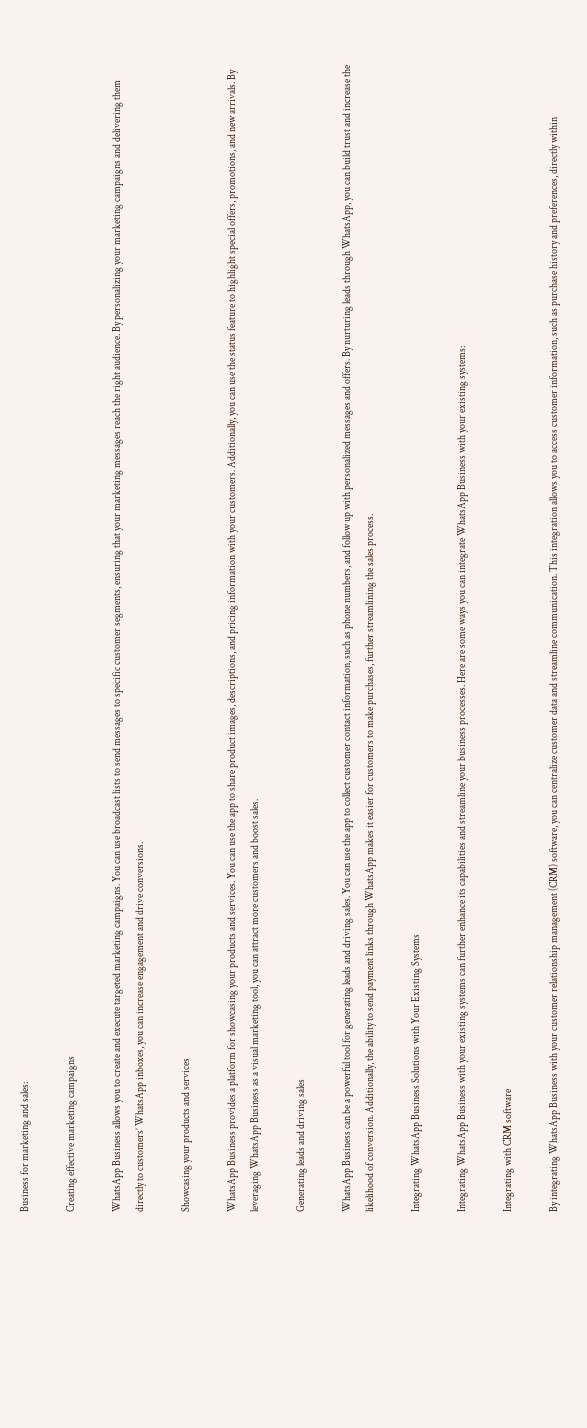Business for marketing and sales:

Creating effective marketing campaigns

WhatsApp Business allows you to create and execute targeted marketing campaigns. You can use broadcast lists to send messages to specific customer segments, ensuring that your marketing messages reach the right audience. By personalizing your marketing campaigns and delivering them directly to customers’ WhatsApp inboxes, you can increase engagement and drive conversions.

Showcasing your products and services

WhatsApp Business provides a platform for showcasing your products and services. You can use the app to share product images, descriptions, and pricing information with your customers. Additionally, you can use the status feature to highlight special offers, promotions, and new arrivals. By leveraging WhatsApp Business as a visual marketing tool, you can attract more customers and boost sales.

Generating leads and driving sales

WhatsApp Business can be a powerful tool for generating leads and driving sales. You can use the app to collect customer contact information, such as phone numbers, and follow up with personalized messages and offers. By nurturing leads through WhatsApp, you can build trust and increase the likelihood of conversion. Additionally, the ability to send payment links through WhatsApp makes it easier for customers to make purchases, further streamlining the sales process.

Integrating WhatsApp Business Solutions with Your Existing Systems

Integrating WhatsApp Business with your existing systems can further enhance its capabilities and streamline your business processes. Here are some ways you can integrate WhatsApp Business with your existing systems:

Integrating with CRM software

By integrating WhatsApp Business with your customer relationship management (CRM) software, you can centralize customer data and streamline communication. This integration allows you to access customer information, such as purchase history and preferences, directly within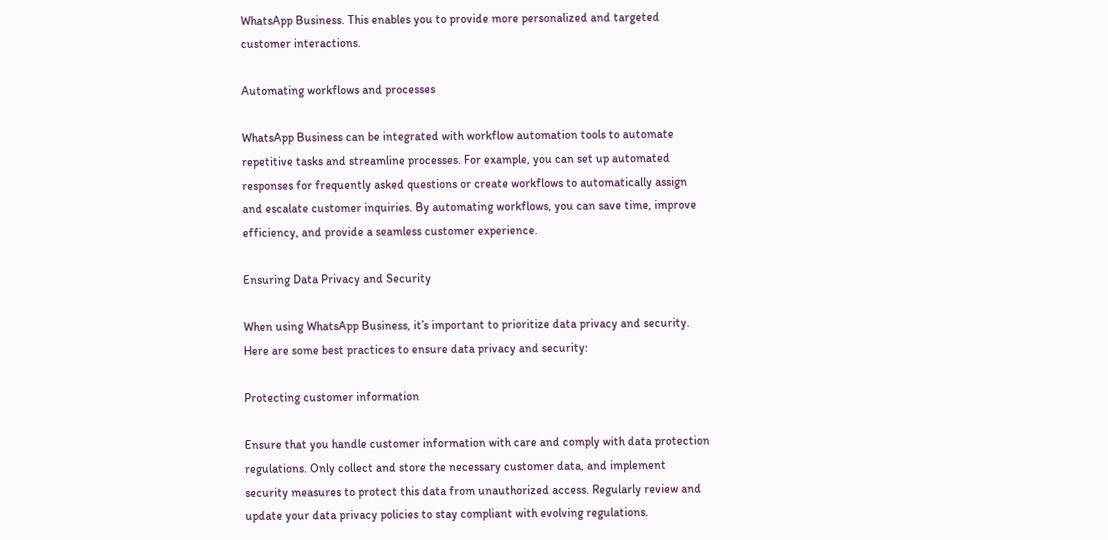WhatsApp Business. This enables you to provide more personalized and targeted customer interactions.

Automating workflows and processes

WhatsApp Business can be integrated with workflow automation tools to automate repetitive tasks and streamline processes. For example, you can set up automated responses for frequently asked questions or create workflows to automatically assign and escalate customer inquiries. By automating workflows, you can save time, improve efficiency, and provide a seamless customer experience.

Ensuring Data Privacy and Security

When using WhatsApp Business, it’s important to prioritize data privacy and security. Here are some best practices to ensure data privacy and security:

Protecting customer information

Ensure that you handle customer information with care and comply with data protection regulations. Only collect and store the necessary customer data, and implement security measures to protect this data from unauthorized access. Regularly review and update your data privacy policies to stay compliant with evolving regulations.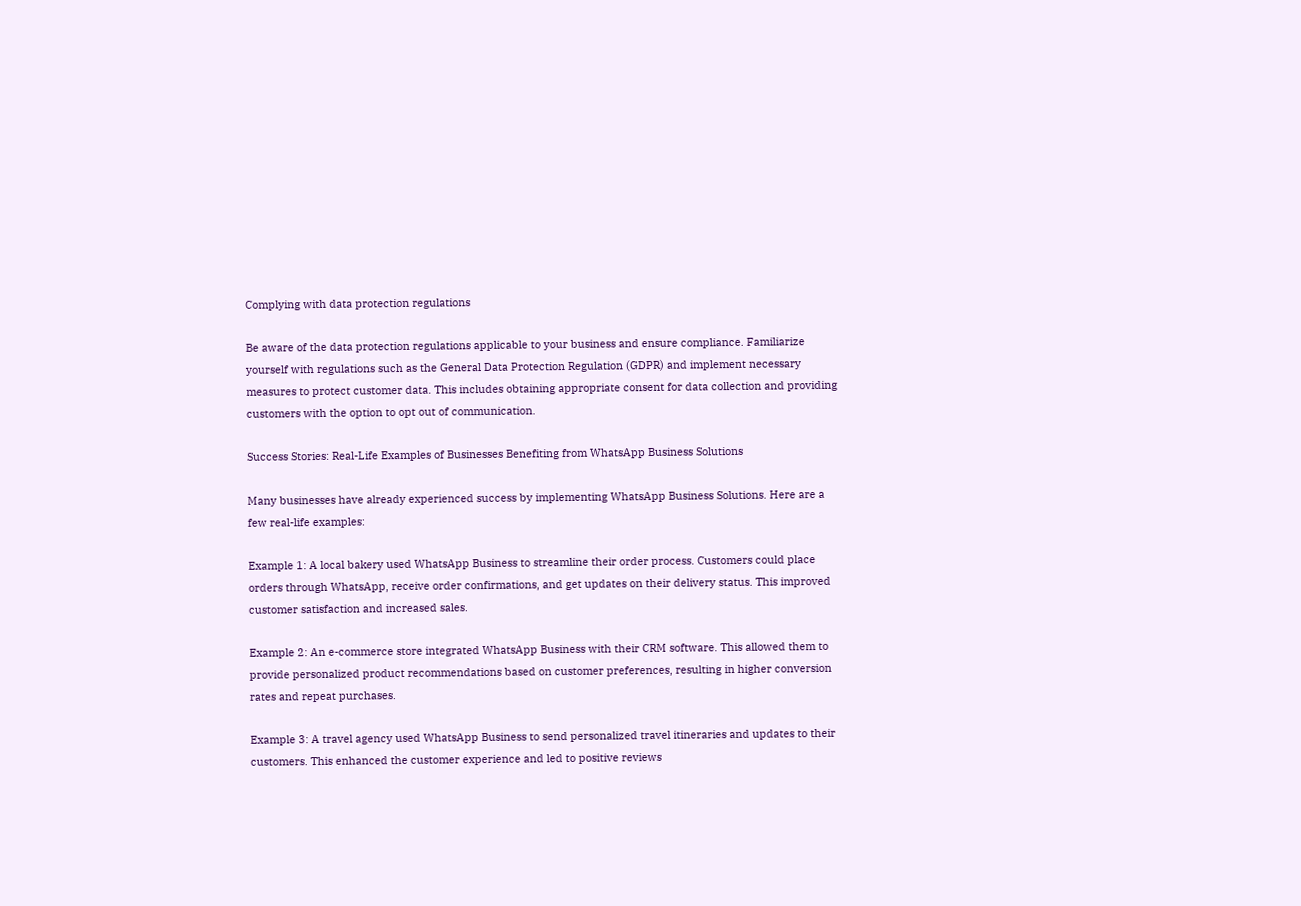Complying with data protection regulations

Be aware of the data protection regulations applicable to your business and ensure compliance. Familiarize yourself with regulations such as the General Data Protection Regulation (GDPR) and implement necessary measures to protect customer data. This includes obtaining appropriate consent for data collection and providing customers with the option to opt out of communication.

Success Stories: Real-Life Examples of Businesses Benefiting from WhatsApp Business Solutions

Many businesses have already experienced success by implementing WhatsApp Business Solutions. Here are a few real-life examples:

Example 1: A local bakery used WhatsApp Business to streamline their order process. Customers could place orders through WhatsApp, receive order confirmations, and get updates on their delivery status. This improved customer satisfaction and increased sales.

Example 2: An e-commerce store integrated WhatsApp Business with their CRM software. This allowed them to provide personalized product recommendations based on customer preferences, resulting in higher conversion rates and repeat purchases.

Example 3: A travel agency used WhatsApp Business to send personalized travel itineraries and updates to their customers. This enhanced the customer experience and led to positive reviews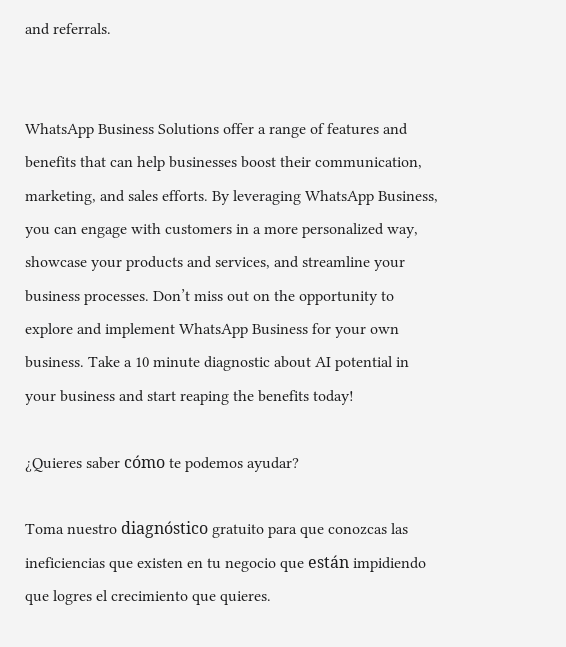and referrals.


WhatsApp Business Solutions offer a range of features and benefits that can help businesses boost their communication, marketing, and sales efforts. By leveraging WhatsApp Business, you can engage with customers in a more personalized way, showcase your products and services, and streamline your business processes. Don’t miss out on the opportunity to explore and implement WhatsApp Business for your own business. Take a 10 minute diagnostic about AI potential in your business and start reaping the benefits today!

¿Quieres saber cómo te podemos ayudar?

Toma nuestro diagnóstico gratuito para que conozcas las ineficiencias que existen en tu negocio que están impidiendo que logres el crecimiento que quieres.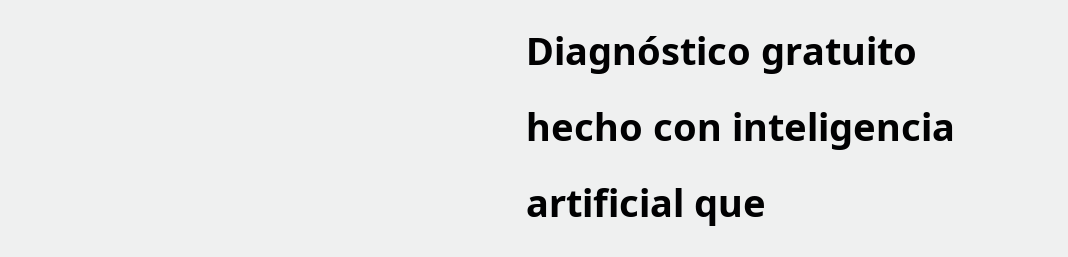Diagnóstico gratuito hecho con inteligencia artificial que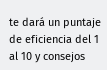te dará un puntaje de eficiencia del 1 al 10 y consejos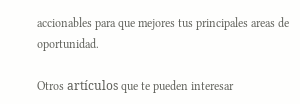accionables para que mejores tus principales areas de oportunidad.

Otros artículos que te pueden interesar